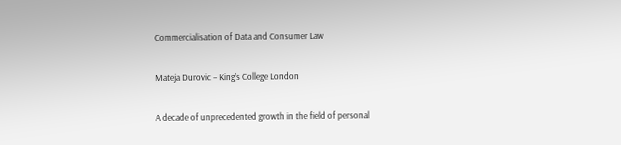Commercialisation of Data and Consumer Law

Mateja Durovic – King’s College London

A decade of unprecedented growth in the field of personal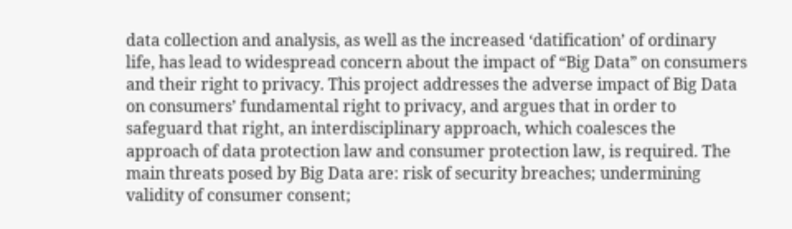data collection and analysis, as well as the increased ‘datification’ of ordinary life, has lead to widespread concern about the impact of “Big Data” on consumers and their right to privacy. This project addresses the adverse impact of Big Data on consumers’ fundamental right to privacy, and argues that in order to safeguard that right, an interdisciplinary approach, which coalesces the approach of data protection law and consumer protection law, is required. The main threats posed by Big Data are: risk of security breaches; undermining validity of consumer consent;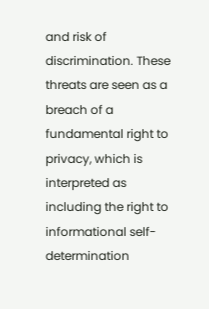and risk of discrimination. These threats are seen as a breach of a fundamental right to privacy, which is interpreted as including the right to informational self-determination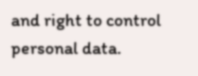and right to control personal data.